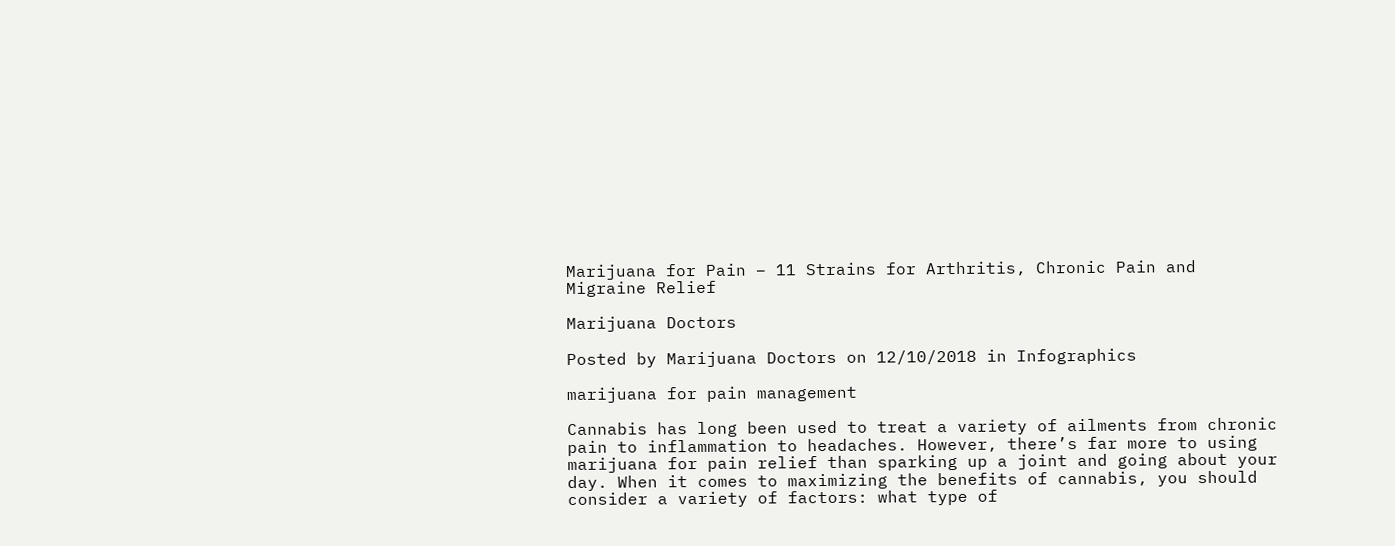Marijuana for Pain – 11 Strains for Arthritis, Chronic Pain and Migraine Relief

Marijuana Doctors

Posted by Marijuana Doctors on 12/10/2018 in Infographics

marijuana for pain management

Cannabis has long been used to treat a variety of ailments from chronic pain to inflammation to headaches. However, there’s far more to using marijuana for pain relief than sparking up a joint and going about your day. When it comes to maximizing the benefits of cannabis, you should consider a variety of factors: what type of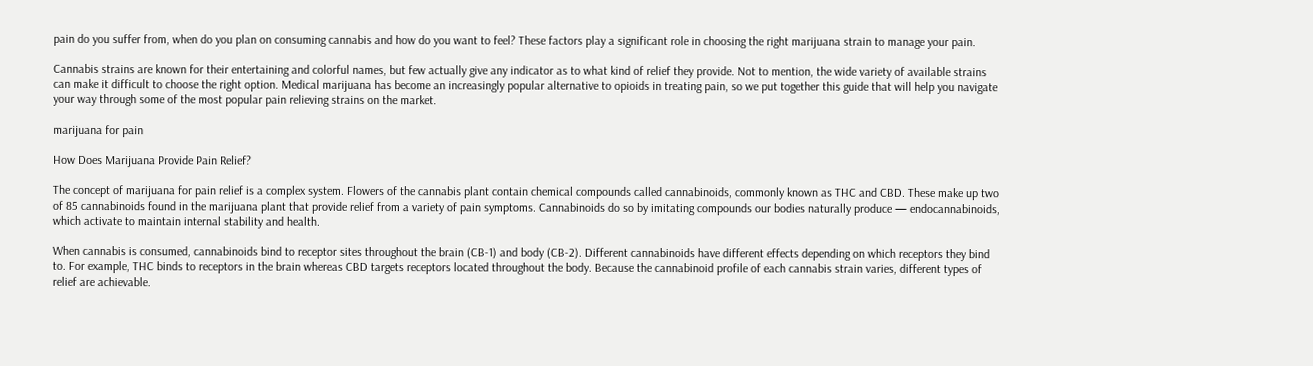pain do you suffer from, when do you plan on consuming cannabis and how do you want to feel? These factors play a significant role in choosing the right marijuana strain to manage your pain.

Cannabis strains are known for their entertaining and colorful names, but few actually give any indicator as to what kind of relief they provide. Not to mention, the wide variety of available strains can make it difficult to choose the right option. Medical marijuana has become an increasingly popular alternative to opioids in treating pain, so we put together this guide that will help you navigate your way through some of the most popular pain relieving strains on the market.

marijuana for pain

How Does Marijuana Provide Pain Relief?

The concept of marijuana for pain relief is a complex system. Flowers of the cannabis plant contain chemical compounds called cannabinoids, commonly known as THC and CBD. These make up two of 85 cannabinoids found in the marijuana plant that provide relief from a variety of pain symptoms. Cannabinoids do so by imitating compounds our bodies naturally produce — endocannabinoids, which activate to maintain internal stability and health.

When cannabis is consumed, cannabinoids bind to receptor sites throughout the brain (CB-1) and body (CB-2). Different cannabinoids have different effects depending on which receptors they bind to. For example, THC binds to receptors in the brain whereas CBD targets receptors located throughout the body. Because the cannabinoid profile of each cannabis strain varies, different types of relief are achievable.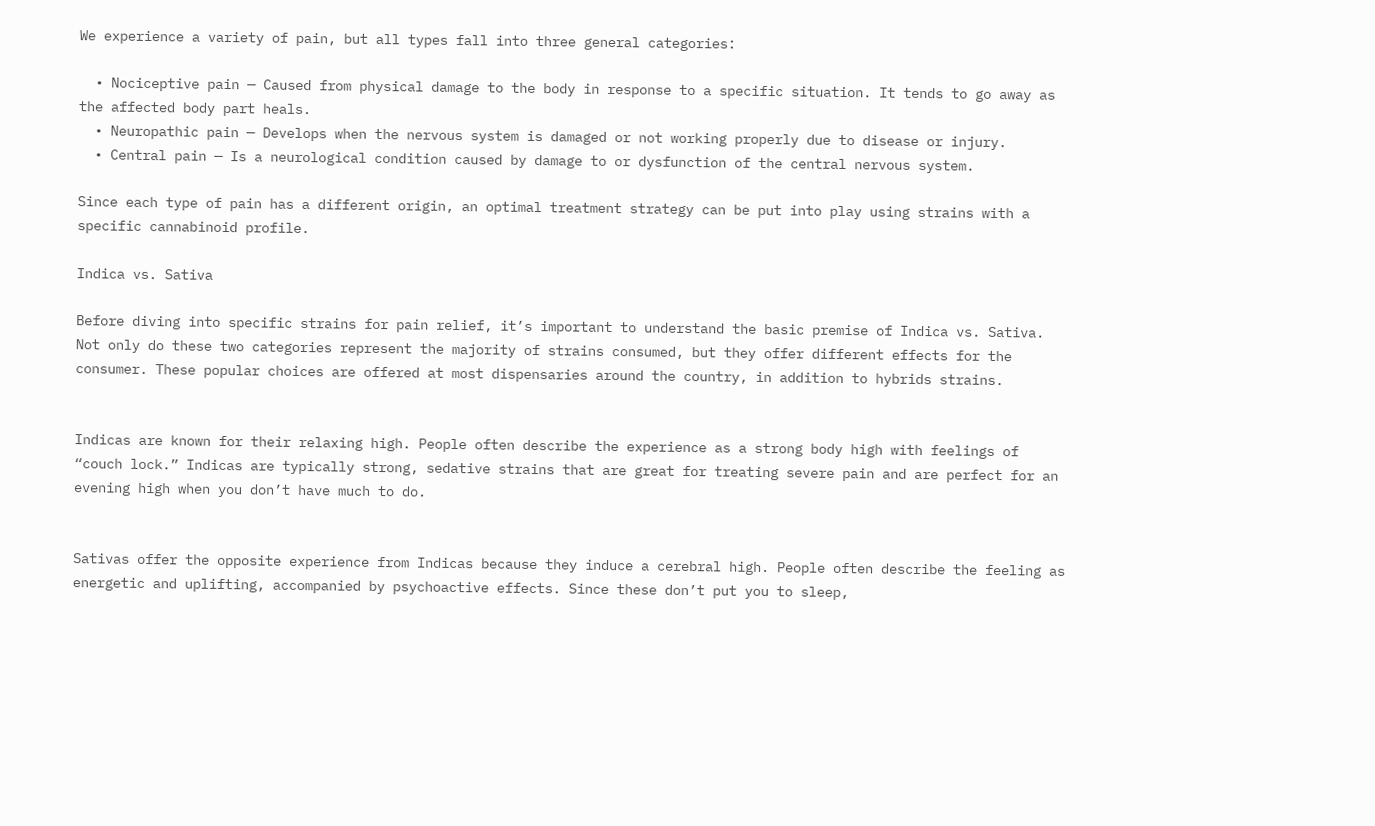We experience a variety of pain, but all types fall into three general categories:

  • Nociceptive pain — Caused from physical damage to the body in response to a specific situation. It tends to go away as the affected body part heals.
  • Neuropathic pain — Develops when the nervous system is damaged or not working properly due to disease or injury.
  • Central pain — Is a neurological condition caused by damage to or dysfunction of the central nervous system.

Since each type of pain has a different origin, an optimal treatment strategy can be put into play using strains with a specific cannabinoid profile.

Indica vs. Sativa

Before diving into specific strains for pain relief, it’s important to understand the basic premise of Indica vs. Sativa. Not only do these two categories represent the majority of strains consumed, but they offer different effects for the consumer. These popular choices are offered at most dispensaries around the country, in addition to hybrids strains.


Indicas are known for their relaxing high. People often describe the experience as a strong body high with feelings of “couch lock.” Indicas are typically strong, sedative strains that are great for treating severe pain and are perfect for an evening high when you don’t have much to do.


Sativas offer the opposite experience from Indicas because they induce a cerebral high. People often describe the feeling as energetic and uplifting, accompanied by psychoactive effects. Since these don’t put you to sleep,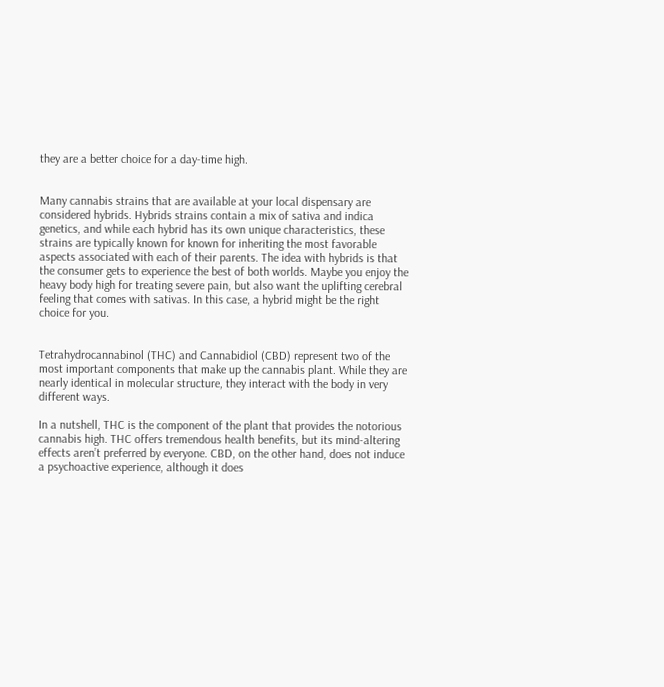they are a better choice for a day-time high.


Many cannabis strains that are available at your local dispensary are considered hybrids. Hybrids strains contain a mix of sativa and indica genetics, and while each hybrid has its own unique characteristics, these strains are typically known for known for inheriting the most favorable aspects associated with each of their parents. The idea with hybrids is that the consumer gets to experience the best of both worlds. Maybe you enjoy the heavy body high for treating severe pain, but also want the uplifting cerebral feeling that comes with sativas. In this case, a hybrid might be the right choice for you.


Tetrahydrocannabinol (THC) and Cannabidiol (CBD) represent two of the most important components that make up the cannabis plant. While they are nearly identical in molecular structure, they interact with the body in very different ways.

In a nutshell, THC is the component of the plant that provides the notorious cannabis high. THC offers tremendous health benefits, but its mind-altering effects aren’t preferred by everyone. CBD, on the other hand, does not induce a psychoactive experience, although it does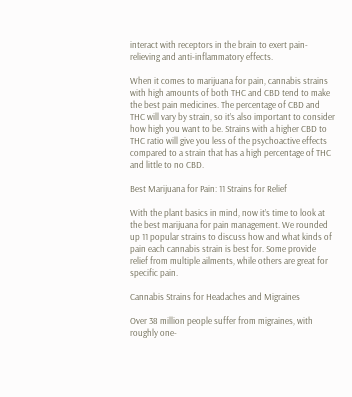interact with receptors in the brain to exert pain-relieving and anti-inflammatory effects.

When it comes to marijuana for pain, cannabis strains with high amounts of both THC and CBD tend to make the best pain medicines. The percentage of CBD and THC will vary by strain, so it’s also important to consider how high you want to be. Strains with a higher CBD to THC ratio will give you less of the psychoactive effects compared to a strain that has a high percentage of THC and little to no CBD.

Best Marijuana for Pain: 11 Strains for Relief

With the plant basics in mind, now it’s time to look at the best marijuana for pain management. We rounded up 11 popular strains to discuss how and what kinds of pain each cannabis strain is best for. Some provide relief from multiple ailments, while others are great for specific pain.

Cannabis Strains for Headaches and Migraines

Over 38 million people suffer from migraines, with roughly one-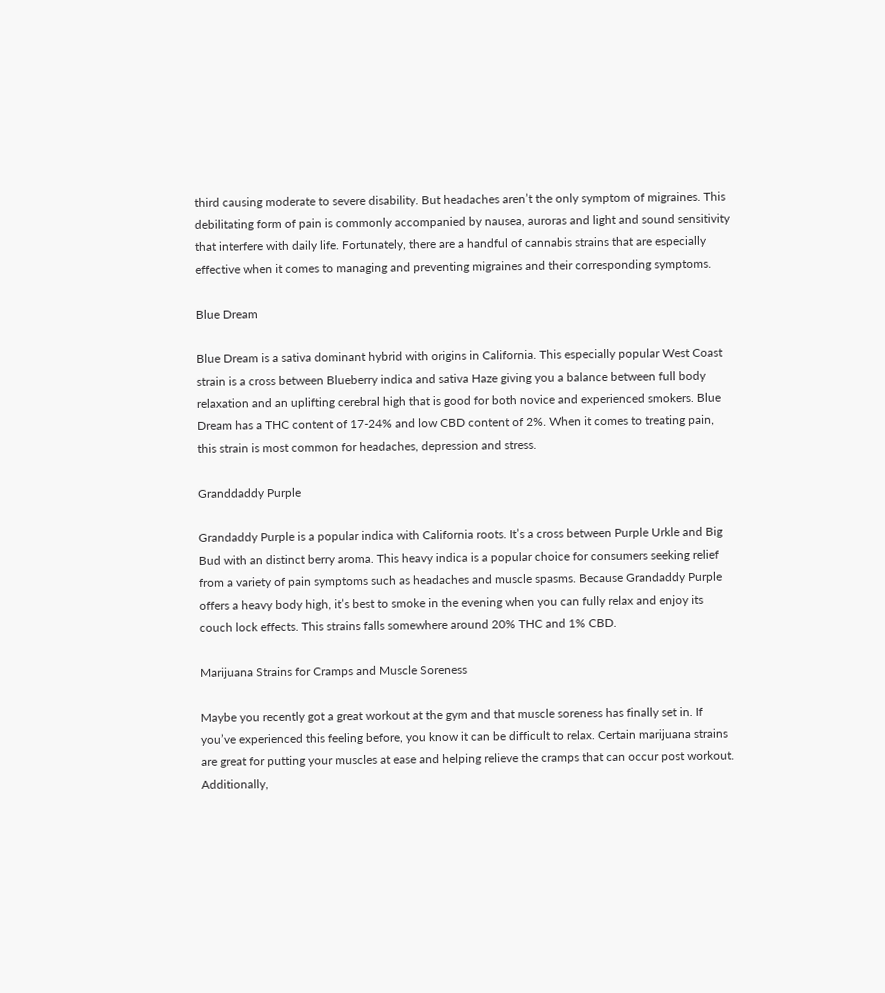third causing moderate to severe disability. But headaches aren’t the only symptom of migraines. This debilitating form of pain is commonly accompanied by nausea, auroras and light and sound sensitivity that interfere with daily life. Fortunately, there are a handful of cannabis strains that are especially effective when it comes to managing and preventing migraines and their corresponding symptoms.

Blue Dream

Blue Dream is a sativa dominant hybrid with origins in California. This especially popular West Coast strain is a cross between Blueberry indica and sativa Haze giving you a balance between full body relaxation and an uplifting cerebral high that is good for both novice and experienced smokers. Blue Dream has a THC content of 17-24% and low CBD content of 2%. When it comes to treating pain, this strain is most common for headaches, depression and stress.

Granddaddy Purple

Grandaddy Purple is a popular indica with California roots. It’s a cross between Purple Urkle and Big Bud with an distinct berry aroma. This heavy indica is a popular choice for consumers seeking relief from a variety of pain symptoms such as headaches and muscle spasms. Because Grandaddy Purple offers a heavy body high, it’s best to smoke in the evening when you can fully relax and enjoy its couch lock effects. This strains falls somewhere around 20% THC and 1% CBD.

Marijuana Strains for Cramps and Muscle Soreness

Maybe you recently got a great workout at the gym and that muscle soreness has finally set in. If you’ve experienced this feeling before, you know it can be difficult to relax. Certain marijuana strains are great for putting your muscles at ease and helping relieve the cramps that can occur post workout. Additionally,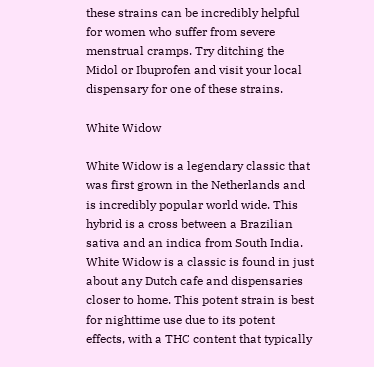these strains can be incredibly helpful for women who suffer from severe menstrual cramps. Try ditching the Midol or Ibuprofen and visit your local dispensary for one of these strains.

White Widow

White Widow is a legendary classic that was first grown in the Netherlands and is incredibly popular world wide. This hybrid is a cross between a Brazilian sativa and an indica from South India. White Widow is a classic is found in just about any Dutch cafe and dispensaries closer to home. This potent strain is best for nighttime use due to its potent effects, with a THC content that typically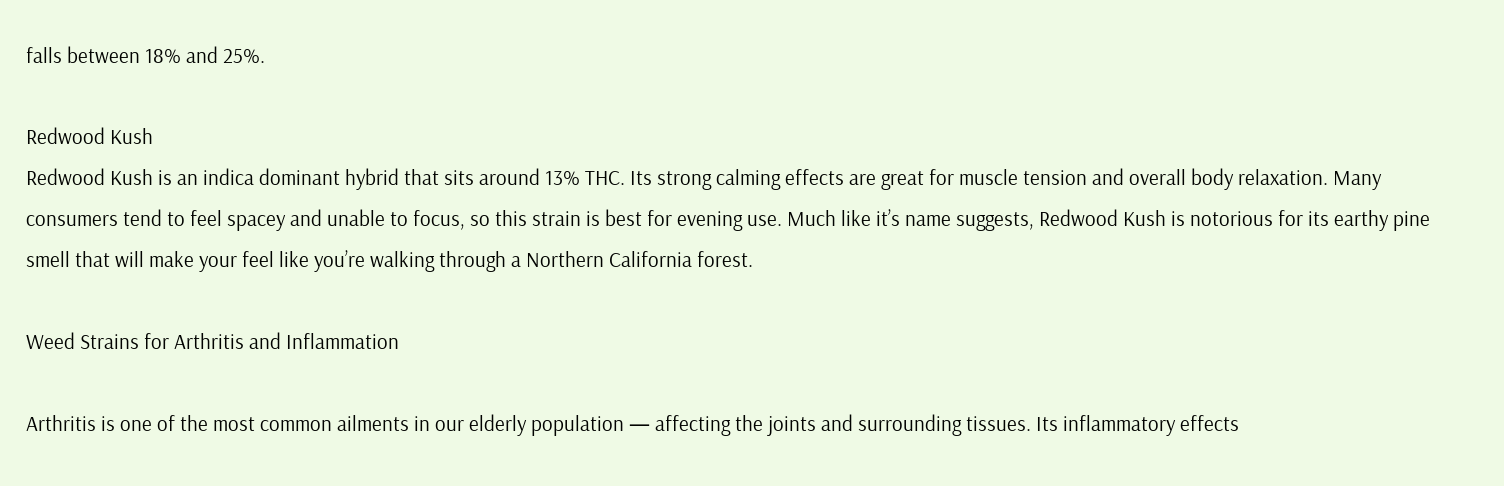falls between 18% and 25%.

Redwood Kush
Redwood Kush is an indica dominant hybrid that sits around 13% THC. Its strong calming effects are great for muscle tension and overall body relaxation. Many consumers tend to feel spacey and unable to focus, so this strain is best for evening use. Much like it’s name suggests, Redwood Kush is notorious for its earthy pine smell that will make your feel like you’re walking through a Northern California forest.

Weed Strains for Arthritis and Inflammation

Arthritis is one of the most common ailments in our elderly population — affecting the joints and surrounding tissues. Its inflammatory effects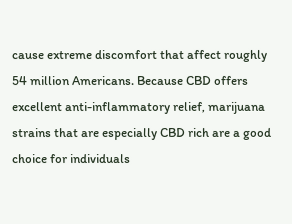cause extreme discomfort that affect roughly 54 million Americans. Because CBD offers excellent anti-inflammatory relief, marijuana strains that are especially CBD rich are a good choice for individuals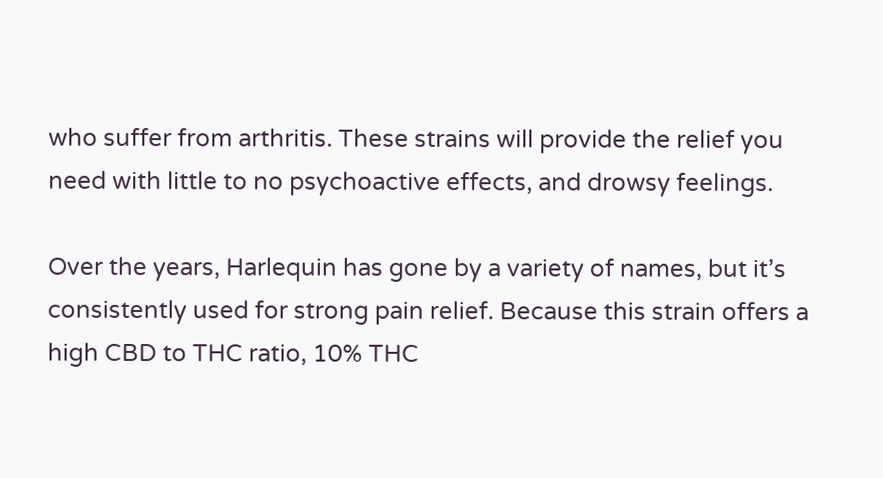who suffer from arthritis. These strains will provide the relief you need with little to no psychoactive effects, and drowsy feelings.

Over the years, Harlequin has gone by a variety of names, but it’s consistently used for strong pain relief. Because this strain offers a high CBD to THC ratio, 10% THC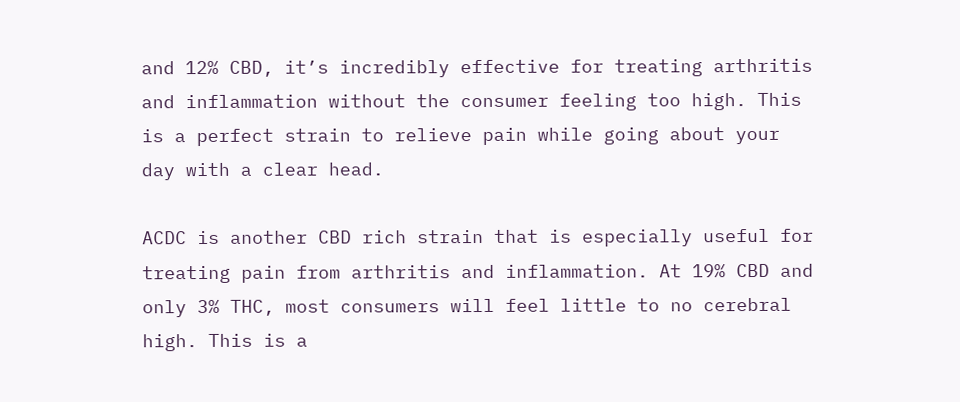and 12% CBD, it’s incredibly effective for treating arthritis and inflammation without the consumer feeling too high. This is a perfect strain to relieve pain while going about your day with a clear head.

ACDC is another CBD rich strain that is especially useful for treating pain from arthritis and inflammation. At 19% CBD and only 3% THC, most consumers will feel little to no cerebral high. This is a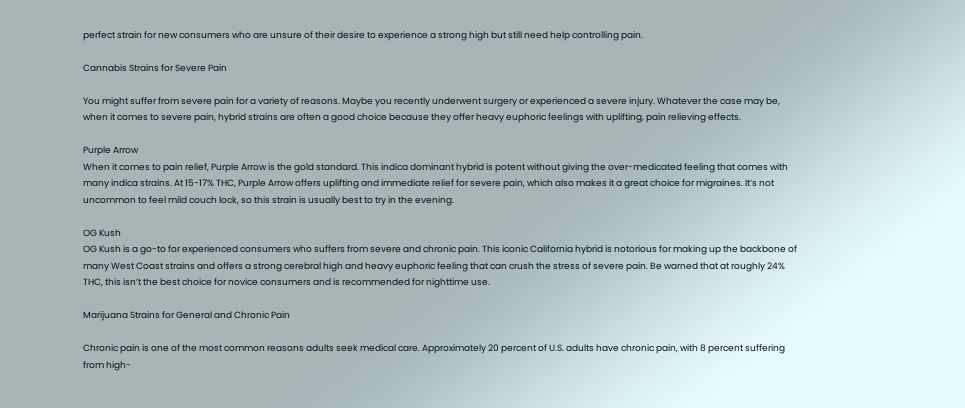perfect strain for new consumers who are unsure of their desire to experience a strong high but still need help controlling pain.

Cannabis Strains for Severe Pain

You might suffer from severe pain for a variety of reasons. Maybe you recently underwent surgery or experienced a severe injury. Whatever the case may be, when it comes to severe pain, hybrid strains are often a good choice because they offer heavy euphoric feelings with uplifting, pain relieving effects.

Purple Arrow
When it comes to pain relief, Purple Arrow is the gold standard. This indica dominant hybrid is potent without giving the over-medicated feeling that comes with many indica strains. At 15-17% THC, Purple Arrow offers uplifting and immediate relief for severe pain, which also makes it a great choice for migraines. It’s not uncommon to feel mild couch lock, so this strain is usually best to try in the evening.

OG Kush
OG Kush is a go-to for experienced consumers who suffers from severe and chronic pain. This iconic California hybrid is notorious for making up the backbone of many West Coast strains and offers a strong cerebral high and heavy euphoric feeling that can crush the stress of severe pain. Be warned that at roughly 24% THC, this isn’t the best choice for novice consumers and is recommended for nighttime use.

Marijuana Strains for General and Chronic Pain

Chronic pain is one of the most common reasons adults seek medical care. Approximately 20 percent of U.S. adults have chronic pain, with 8 percent suffering from high-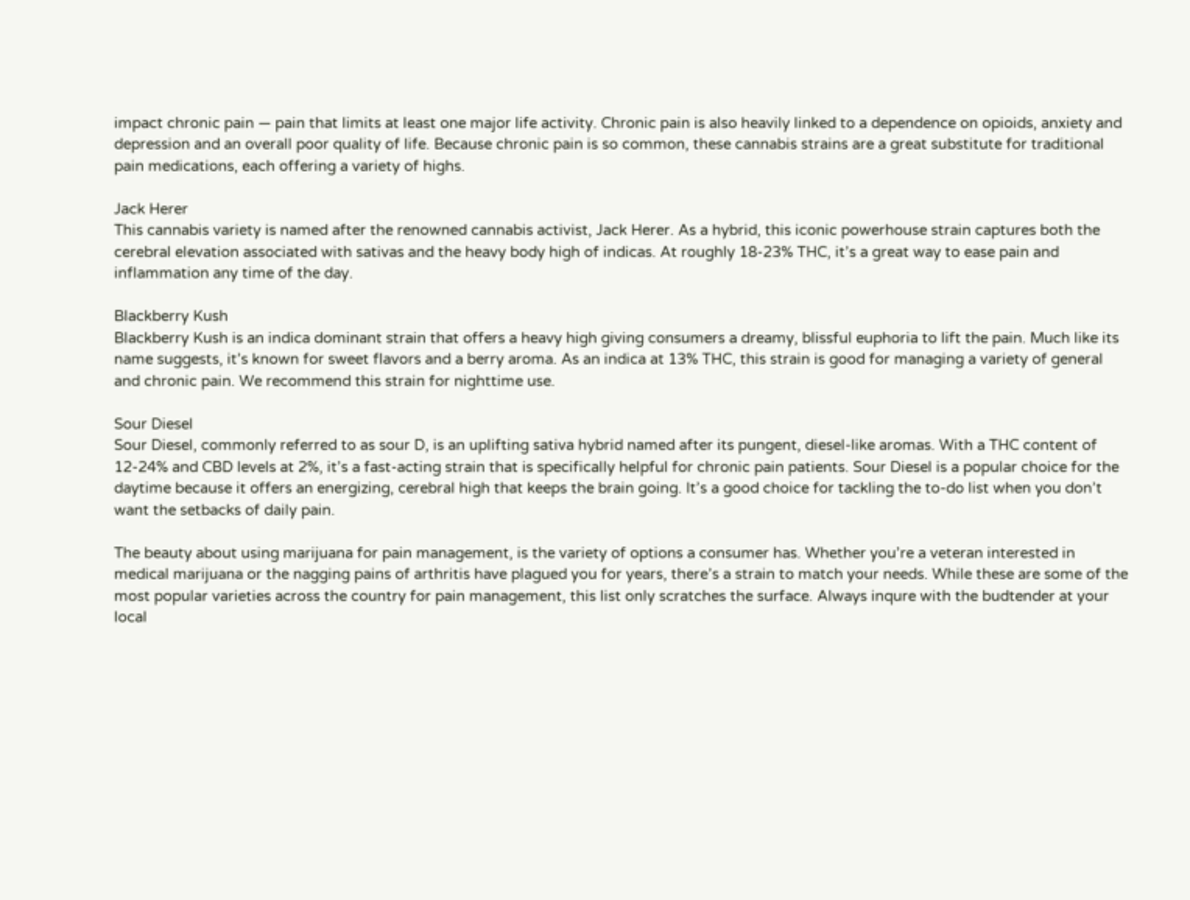impact chronic pain — pain that limits at least one major life activity. Chronic pain is also heavily linked to a dependence on opioids, anxiety and depression and an overall poor quality of life. Because chronic pain is so common, these cannabis strains are a great substitute for traditional pain medications, each offering a variety of highs.

Jack Herer
This cannabis variety is named after the renowned cannabis activist, Jack Herer. As a hybrid, this iconic powerhouse strain captures both the cerebral elevation associated with sativas and the heavy body high of indicas. At roughly 18-23% THC, it’s a great way to ease pain and inflammation any time of the day.

Blackberry Kush
Blackberry Kush is an indica dominant strain that offers a heavy high giving consumers a dreamy, blissful euphoria to lift the pain. Much like its name suggests, it’s known for sweet flavors and a berry aroma. As an indica at 13% THC, this strain is good for managing a variety of general and chronic pain. We recommend this strain for nighttime use.

Sour Diesel
Sour Diesel, commonly referred to as sour D, is an uplifting sativa hybrid named after its pungent, diesel-like aromas. With a THC content of 12-24% and CBD levels at 2%, it’s a fast-acting strain that is specifically helpful for chronic pain patients. Sour Diesel is a popular choice for the daytime because it offers an energizing, cerebral high that keeps the brain going. It’s a good choice for tackling the to-do list when you don’t want the setbacks of daily pain.

The beauty about using marijuana for pain management, is the variety of options a consumer has. Whether you’re a veteran interested in medical marijuana or the nagging pains of arthritis have plagued you for years, there’s a strain to match your needs. While these are some of the most popular varieties across the country for pain management, this list only scratches the surface. Always inqure with the budtender at your local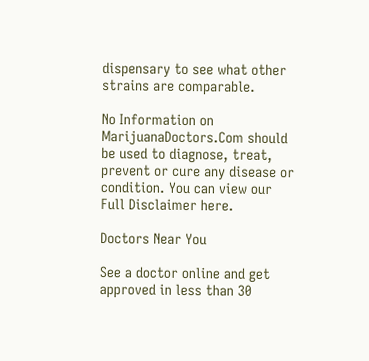dispensary to see what other strains are comparable.

No Information on MarijuanaDoctors.Com should be used to diagnose, treat, prevent or cure any disease or condition. You can view our Full Disclaimer here.

Doctors Near You

See a doctor online and get approved in less than 30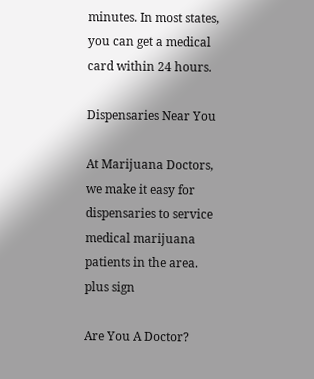minutes. In most states, you can get a medical card within 24 hours.

Dispensaries Near You

At Marijuana Doctors, we make it easy for dispensaries to service medical marijuana patients in the area.
plus sign

Are You A Doctor?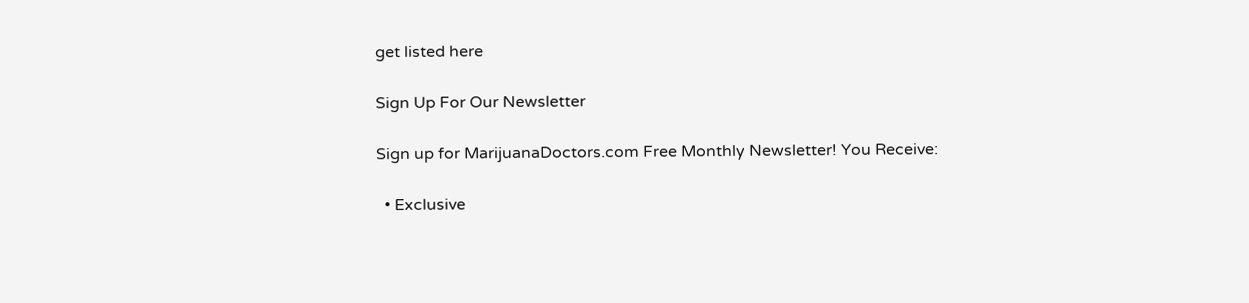get listed here

Sign Up For Our Newsletter

Sign up for MarijuanaDoctors.com Free Monthly Newsletter! You Receive:

  • Exclusive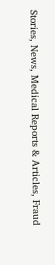Stories, News, Medical Reports & Articles, Fraud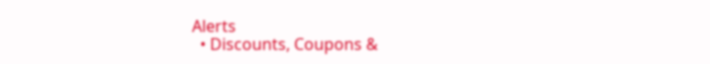Alerts
  • Discounts, Coupons &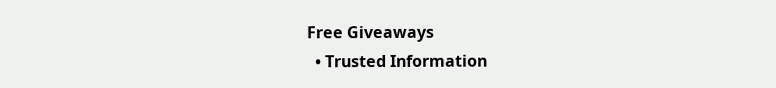Free Giveaways
  • Trusted Information